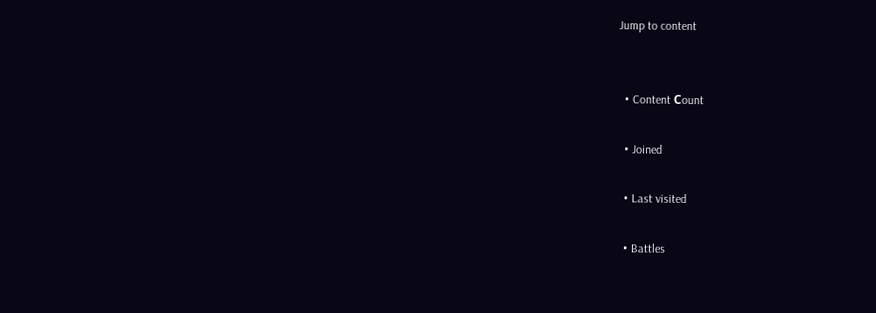Jump to content


  • Content Сount

  • Joined

  • Last visited

  • Battles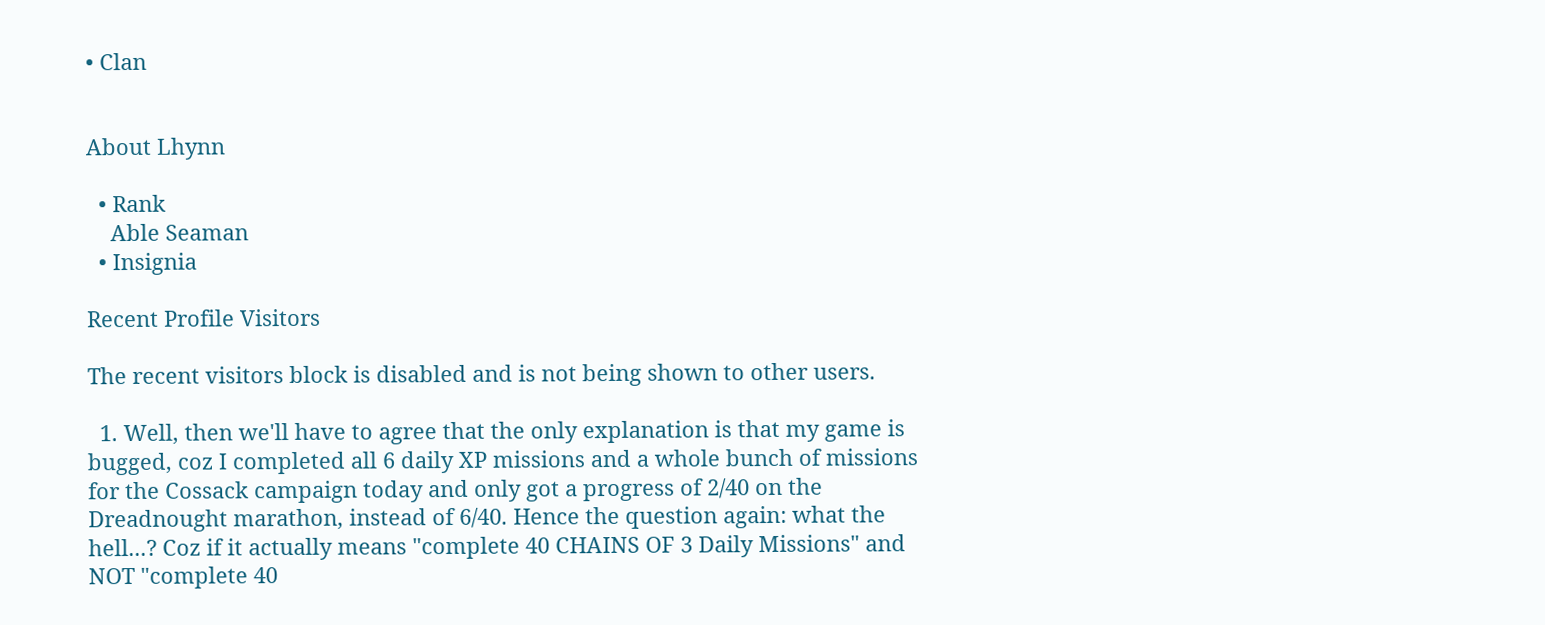• Clan


About Lhynn

  • Rank
    Able Seaman
  • Insignia

Recent Profile Visitors

The recent visitors block is disabled and is not being shown to other users.

  1. Well, then we'll have to agree that the only explanation is that my game is bugged, coz I completed all 6 daily XP missions and a whole bunch of missions for the Cossack campaign today and only got a progress of 2/40 on the Dreadnought marathon, instead of 6/40. Hence the question again: what the hell...? Coz if it actually means "complete 40 CHAINS OF 3 Daily Missions" and NOT "complete 40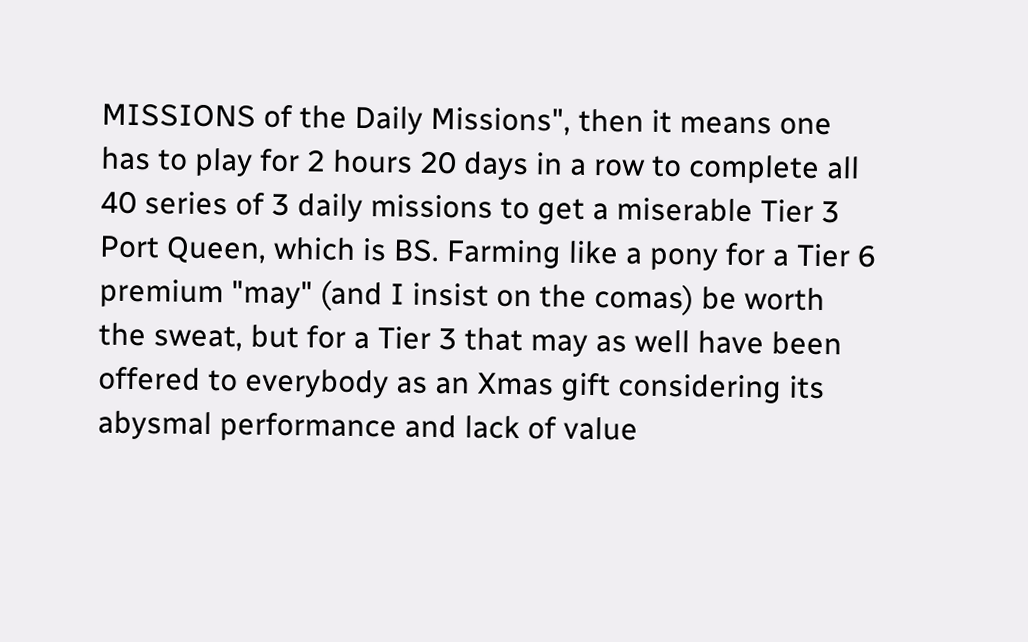MISSIONS of the Daily Missions", then it means one has to play for 2 hours 20 days in a row to complete all 40 series of 3 daily missions to get a miserable Tier 3 Port Queen, which is BS. Farming like a pony for a Tier 6 premium "may" (and I insist on the comas) be worth the sweat, but for a Tier 3 that may as well have been offered to everybody as an Xmas gift considering its abysmal performance and lack of value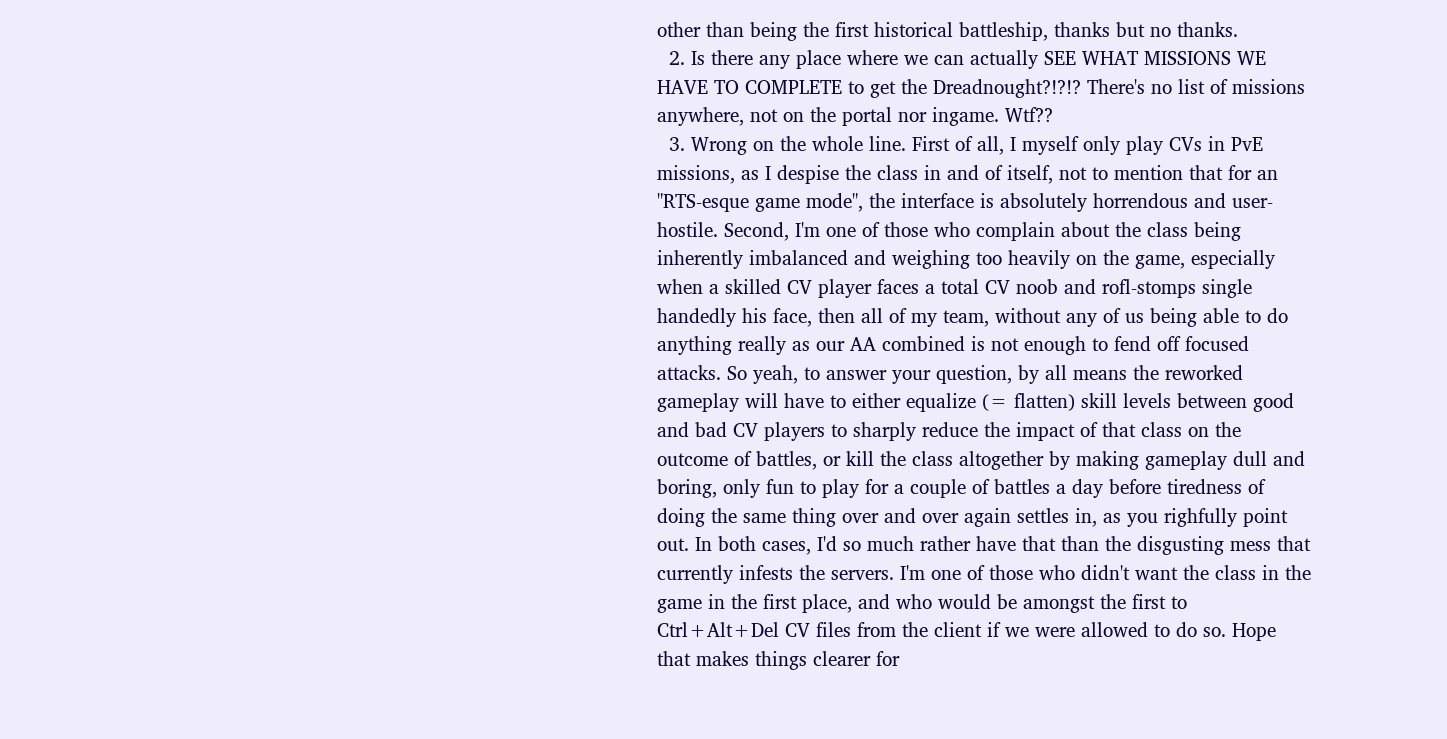other than being the first historical battleship, thanks but no thanks.
  2. Is there any place where we can actually SEE WHAT MISSIONS WE HAVE TO COMPLETE to get the Dreadnought?!?!? There's no list of missions anywhere, not on the portal nor ingame. Wtf??
  3. Wrong on the whole line. First of all, I myself only play CVs in PvE missions, as I despise the class in and of itself, not to mention that for an "RTS-esque game mode", the interface is absolutely horrendous and user-hostile. Second, I'm one of those who complain about the class being inherently imbalanced and weighing too heavily on the game, especially when a skilled CV player faces a total CV noob and rofl-stomps single handedly his face, then all of my team, without any of us being able to do anything really as our AA combined is not enough to fend off focused attacks. So yeah, to answer your question, by all means the reworked gameplay will have to either equalize (= flatten) skill levels between good and bad CV players to sharply reduce the impact of that class on the outcome of battles, or kill the class altogether by making gameplay dull and boring, only fun to play for a couple of battles a day before tiredness of doing the same thing over and over again settles in, as you righfully point out. In both cases, I'd so much rather have that than the disgusting mess that currently infests the servers. I'm one of those who didn't want the class in the game in the first place, and who would be amongst the first to Ctrl+Alt+Del CV files from the client if we were allowed to do so. Hope that makes things clearer for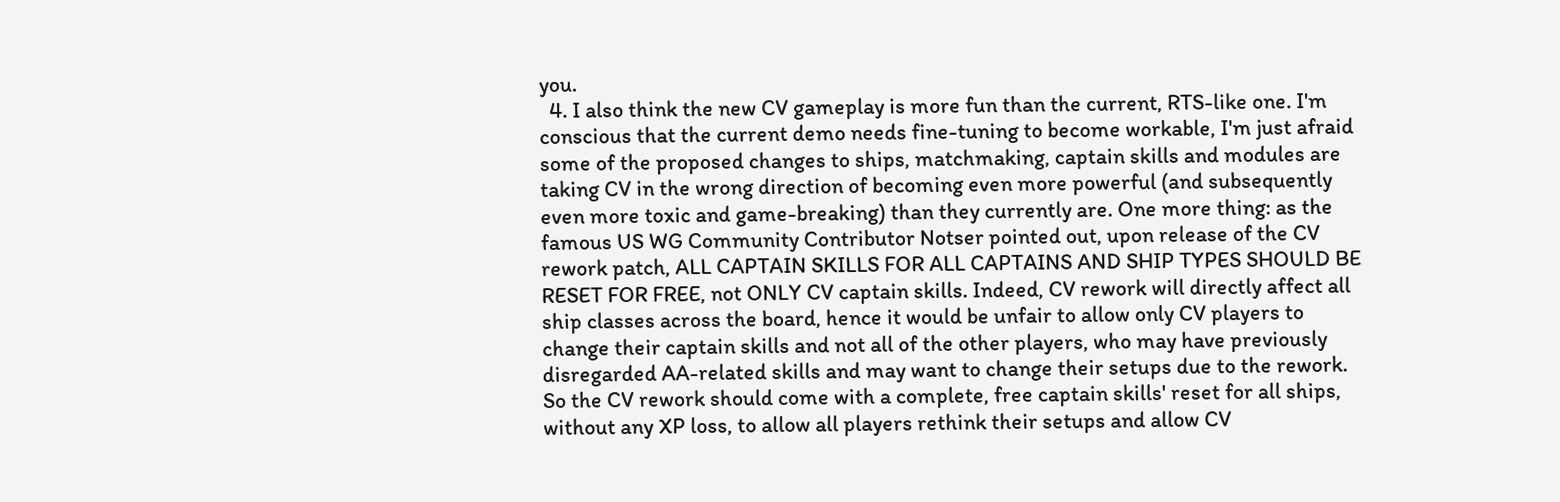you.
  4. I also think the new CV gameplay is more fun than the current, RTS-like one. I'm conscious that the current demo needs fine-tuning to become workable, I'm just afraid some of the proposed changes to ships, matchmaking, captain skills and modules are taking CV in the wrong direction of becoming even more powerful (and subsequently even more toxic and game-breaking) than they currently are. One more thing: as the famous US WG Community Contributor Notser pointed out, upon release of the CV rework patch, ALL CAPTAIN SKILLS FOR ALL CAPTAINS AND SHIP TYPES SHOULD BE RESET FOR FREE, not ONLY CV captain skills. Indeed, CV rework will directly affect all ship classes across the board, hence it would be unfair to allow only CV players to change their captain skills and not all of the other players, who may have previously disregarded AA-related skills and may want to change their setups due to the rework. So the CV rework should come with a complete, free captain skills' reset for all ships, without any XP loss, to allow all players rethink their setups and allow CV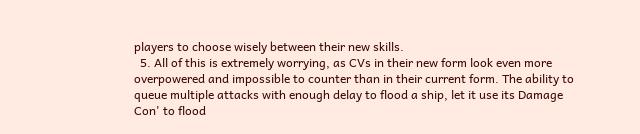players to choose wisely between their new skills.
  5. All of this is extremely worrying, as CVs in their new form look even more overpowered and impossible to counter than in their current form. The ability to queue multiple attacks with enough delay to flood a ship, let it use its Damage Con' to flood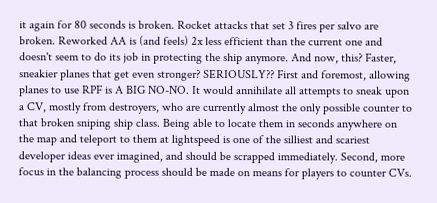it again for 80 seconds is broken. Rocket attacks that set 3 fires per salvo are broken. Reworked AA is (and feels) 2x less efficient than the current one and doesn't seem to do its job in protecting the ship anymore. And now, this? Faster, sneakier planes that get even stronger? SERIOUSLY?? First and foremost, allowing planes to use RPF is A BIG NO-NO. It would annihilate all attempts to sneak upon a CV, mostly from destroyers, who are currently almost the only possible counter to that broken sniping ship class. Being able to locate them in seconds anywhere on the map and teleport to them at lightspeed is one of the silliest and scariest developer ideas ever imagined, and should be scrapped immediately. Second, more focus in the balancing process should be made on means for players to counter CVs.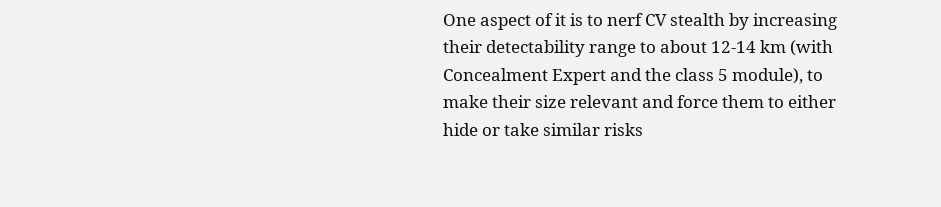One aspect of it is to nerf CV stealth by increasing their detectability range to about 12-14 km (with Concealment Expert and the class 5 module), to make their size relevant and force them to either hide or take similar risks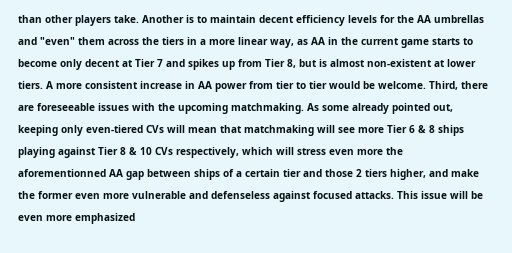than other players take. Another is to maintain decent efficiency levels for the AA umbrellas and "even" them across the tiers in a more linear way, as AA in the current game starts to become only decent at Tier 7 and spikes up from Tier 8, but is almost non-existent at lower tiers. A more consistent increase in AA power from tier to tier would be welcome. Third, there are foreseeable issues with the upcoming matchmaking. As some already pointed out, keeping only even-tiered CVs will mean that matchmaking will see more Tier 6 & 8 ships playing against Tier 8 & 10 CVs respectively, which will stress even more the aforementionned AA gap between ships of a certain tier and those 2 tiers higher, and make the former even more vulnerable and defenseless against focused attacks. This issue will be even more emphasized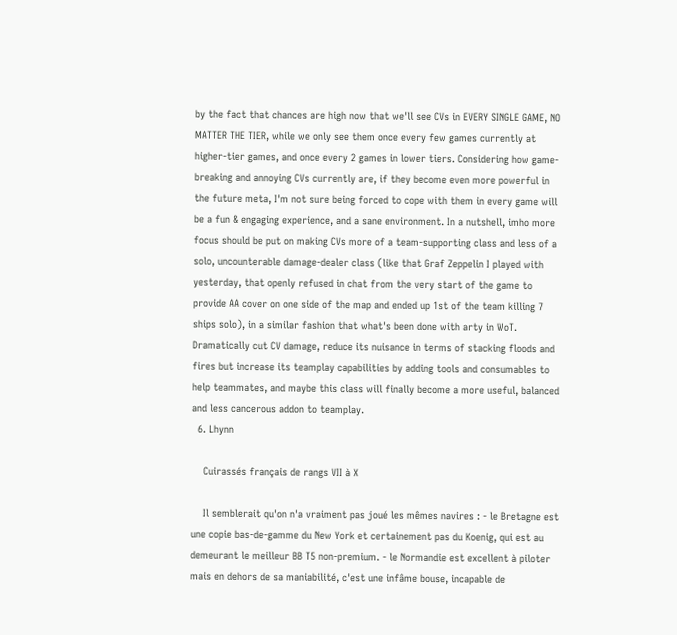by the fact that chances are high now that we'll see CVs in EVERY SINGLE GAME, NO MATTER THE TIER, while we only see them once every few games currently at higher-tier games, and once every 2 games in lower tiers. Considering how game-breaking and annoying CVs currently are, if they become even more powerful in the future meta, I'm not sure being forced to cope with them in every game will be a fun & engaging experience, and a sane environment. In a nutshell, imho more focus should be put on making CVs more of a team-supporting class and less of a solo, uncounterable damage-dealer class (like that Graf Zeppelin I played with yesterday, that openly refused in chat from the very start of the game to provide AA cover on one side of the map and ended up 1st of the team killing 7 ships solo), in a similar fashion that what's been done with arty in WoT. Dramatically cut CV damage, reduce its nuisance in terms of stacking floods and fires but increase its teamplay capabilities by adding tools and consumables to help teammates, and maybe this class will finally become a more useful, balanced and less cancerous addon to teamplay.
  6. Lhynn

    Cuirassés français de rangs VII à X

    Il semblerait qu'on n'a vraiment pas joué les mêmes navires : - le Bretagne est une copie bas-de-gamme du New York et certainement pas du Koenig, qui est au demeurant le meilleur BB T5 non-premium. - le Normandie est excellent à piloter mais en dehors de sa maniabilité, c'est une infâme bouse, incapable de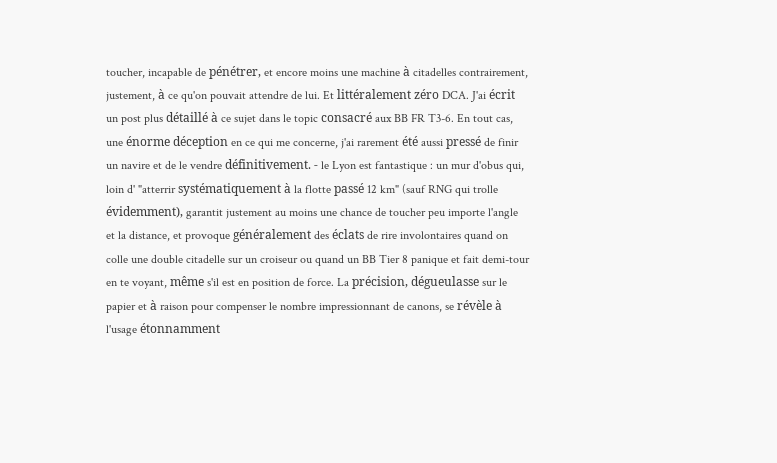toucher, incapable de pénétrer, et encore moins une machine à citadelles contrairement, justement, à ce qu'on pouvait attendre de lui. Et littéralement zéro DCA. J'ai écrit un post plus détaillé à ce sujet dans le topic consacré aux BB FR T3-6. En tout cas, une énorme déception en ce qui me concerne, j'ai rarement été aussi pressé de finir un navire et de le vendre définitivement. - le Lyon est fantastique : un mur d'obus qui, loin d' "atterrir systématiquement à la flotte passé 12 km" (sauf RNG qui trolle évidemment), garantit justement au moins une chance de toucher peu importe l'angle et la distance, et provoque généralement des éclats de rire involontaires quand on colle une double citadelle sur un croiseur ou quand un BB Tier 8 panique et fait demi-tour en te voyant, même s'il est en position de force. La précision, dégueulasse sur le papier et à raison pour compenser le nombre impressionnant de canons, se révèle à l'usage étonnamment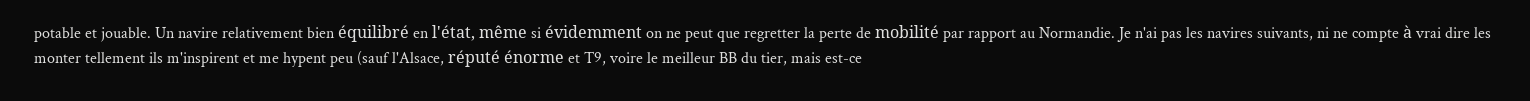potable et jouable. Un navire relativement bien équilibré en l'état, même si évidemment on ne peut que regretter la perte de mobilité par rapport au Normandie. Je n'ai pas les navires suivants, ni ne compte à vrai dire les monter tellement ils m'inspirent et me hypent peu (sauf l'Alsace, réputé énorme et T9, voire le meilleur BB du tier, mais est-ce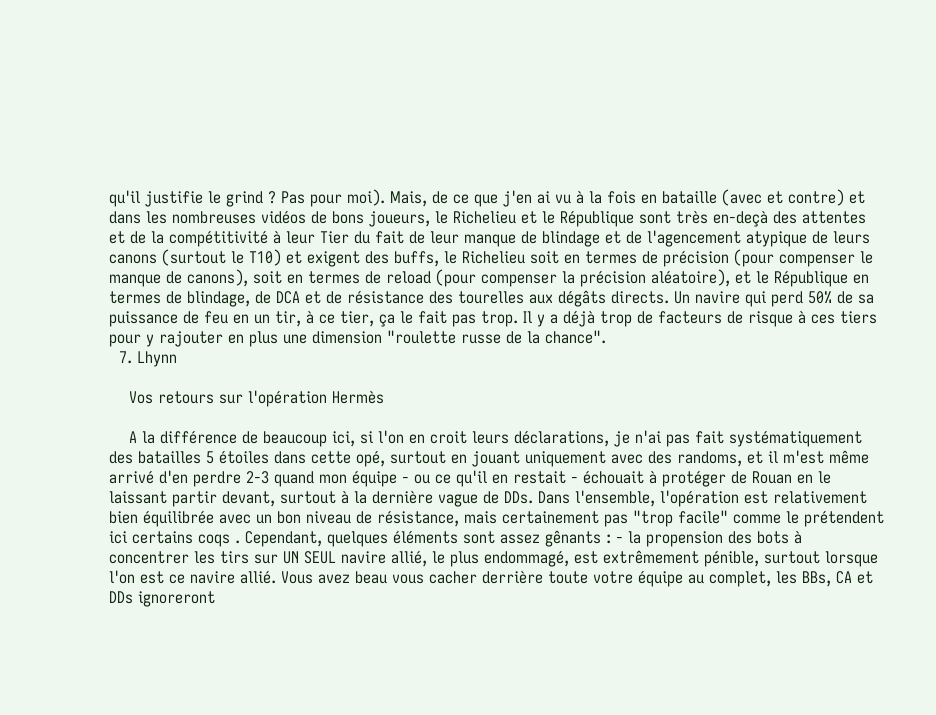qu'il justifie le grind ? Pas pour moi). Mais, de ce que j'en ai vu à la fois en bataille (avec et contre) et dans les nombreuses vidéos de bons joueurs, le Richelieu et le République sont très en-deçà des attentes et de la compétitivité à leur Tier du fait de leur manque de blindage et de l'agencement atypique de leurs canons (surtout le T10) et exigent des buffs, le Richelieu soit en termes de précision (pour compenser le manque de canons), soit en termes de reload (pour compenser la précision aléatoire), et le République en termes de blindage, de DCA et de résistance des tourelles aux dégâts directs. Un navire qui perd 50% de sa puissance de feu en un tir, à ce tier, ça le fait pas trop. Il y a déjà trop de facteurs de risque à ces tiers pour y rajouter en plus une dimension "roulette russe de la chance".
  7. Lhynn

    Vos retours sur l'opération Hermès

    A la différence de beaucoup ici, si l'on en croit leurs déclarations, je n'ai pas fait systématiquement des batailles 5 étoiles dans cette opé, surtout en jouant uniquement avec des randoms, et il m'est même arrivé d'en perdre 2-3 quand mon équipe - ou ce qu'il en restait - échouait à protéger de Rouan en le laissant partir devant, surtout à la dernière vague de DDs. Dans l'ensemble, l'opération est relativement bien équilibrée avec un bon niveau de résistance, mais certainement pas "trop facile" comme le prétendent ici certains coqs . Cependant, quelques éléments sont assez gênants : - la propension des bots à concentrer les tirs sur UN SEUL navire allié, le plus endommagé, est extrêmement pénible, surtout lorsque l'on est ce navire allié. Vous avez beau vous cacher derrière toute votre équipe au complet, les BBs, CA et DDs ignoreront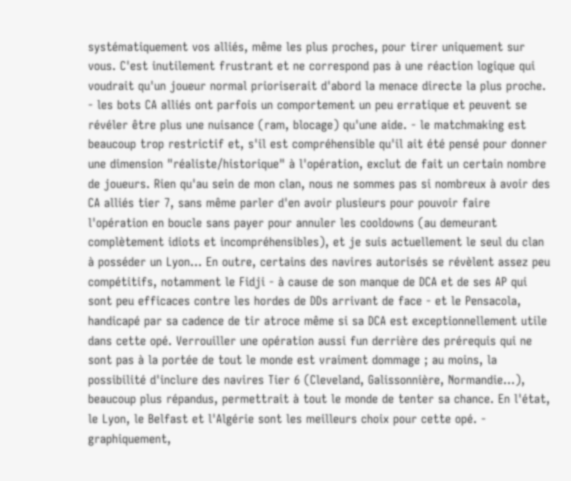systématiquement vos alliés, même les plus proches, pour tirer uniquement sur vous. C'est inutilement frustrant et ne correspond pas à une réaction logique qui voudrait qu'un joueur normal prioriserait d'abord la menace directe la plus proche. - les bots CA alliés ont parfois un comportement un peu erratique et peuvent se révéler être plus une nuisance (ram, blocage) qu'une aide. - le matchmaking est beaucoup trop restrictif et, s'il est compréhensible qu'il ait été pensé pour donner une dimension "réaliste/historique" à l'opération, exclut de fait un certain nombre de joueurs. Rien qu'au sein de mon clan, nous ne sommes pas si nombreux à avoir des CA alliés tier 7, sans même parler d'en avoir plusieurs pour pouvoir faire l'opération en boucle sans payer pour annuler les cooldowns (au demeurant complètement idiots et incompréhensibles), et je suis actuellement le seul du clan à posséder un Lyon... En outre, certains des navires autorisés se révèlent assez peu compétitifs, notamment le Fidji - à cause de son manque de DCA et de ses AP qui sont peu efficaces contre les hordes de DDs arrivant de face - et le Pensacola, handicapé par sa cadence de tir atroce même si sa DCA est exceptionnellement utile dans cette opé. Verrouiller une opération aussi fun derrière des prérequis qui ne sont pas à la portée de tout le monde est vraiment dommage ; au moins, la possibilité d'inclure des navires Tier 6 (Cleveland, Galissonnière, Normandie...), beaucoup plus répandus, permettrait à tout le monde de tenter sa chance. En l'état, le Lyon, le Belfast et l'Algérie sont les meilleurs choix pour cette opé. - graphiquement,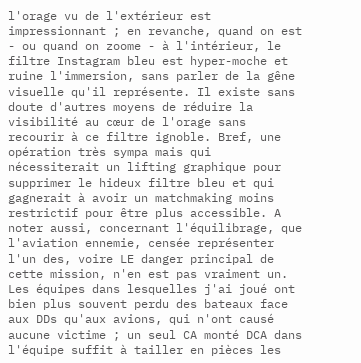l'orage vu de l'extérieur est impressionnant ; en revanche, quand on est - ou quand on zoome - à l'intérieur, le filtre Instagram bleu est hyper-moche et ruine l'immersion, sans parler de la gêne visuelle qu'il représente. Il existe sans doute d'autres moyens de réduire la visibilité au cœur de l'orage sans recourir à ce filtre ignoble. Bref, une opération très sympa mais qui nécessiterait un lifting graphique pour supprimer le hideux filtre bleu et qui gagnerait à avoir un matchmaking moins restrictif pour être plus accessible. A noter aussi, concernant l'équilibrage, que l'aviation ennemie, censée représenter l'un des, voire LE danger principal de cette mission, n'en est pas vraiment un. Les équipes dans lesquelles j'ai joué ont bien plus souvent perdu des bateaux face aux DDs qu'aux avions, qui n'ont causé aucune victime ; un seul CA monté DCA dans l'équipe suffit à tailler en pièces les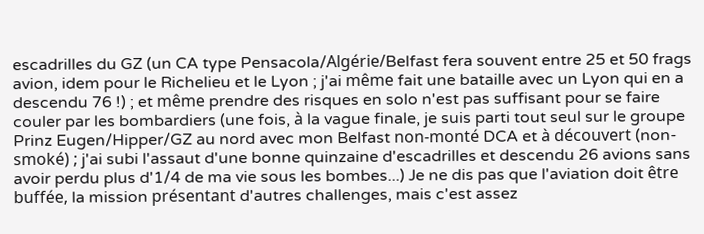escadrilles du GZ (un CA type Pensacola/Algérie/Belfast fera souvent entre 25 et 50 frags avion, idem pour le Richelieu et le Lyon ; j'ai même fait une bataille avec un Lyon qui en a descendu 76 !) ; et même prendre des risques en solo n'est pas suffisant pour se faire couler par les bombardiers (une fois, à la vague finale, je suis parti tout seul sur le groupe Prinz Eugen/Hipper/GZ au nord avec mon Belfast non-monté DCA et à découvert (non-smoké) ; j'ai subi l'assaut d'une bonne quinzaine d'escadrilles et descendu 26 avions sans avoir perdu plus d'1/4 de ma vie sous les bombes...) Je ne dis pas que l'aviation doit être buffée, la mission présentant d'autres challenges, mais c'est assez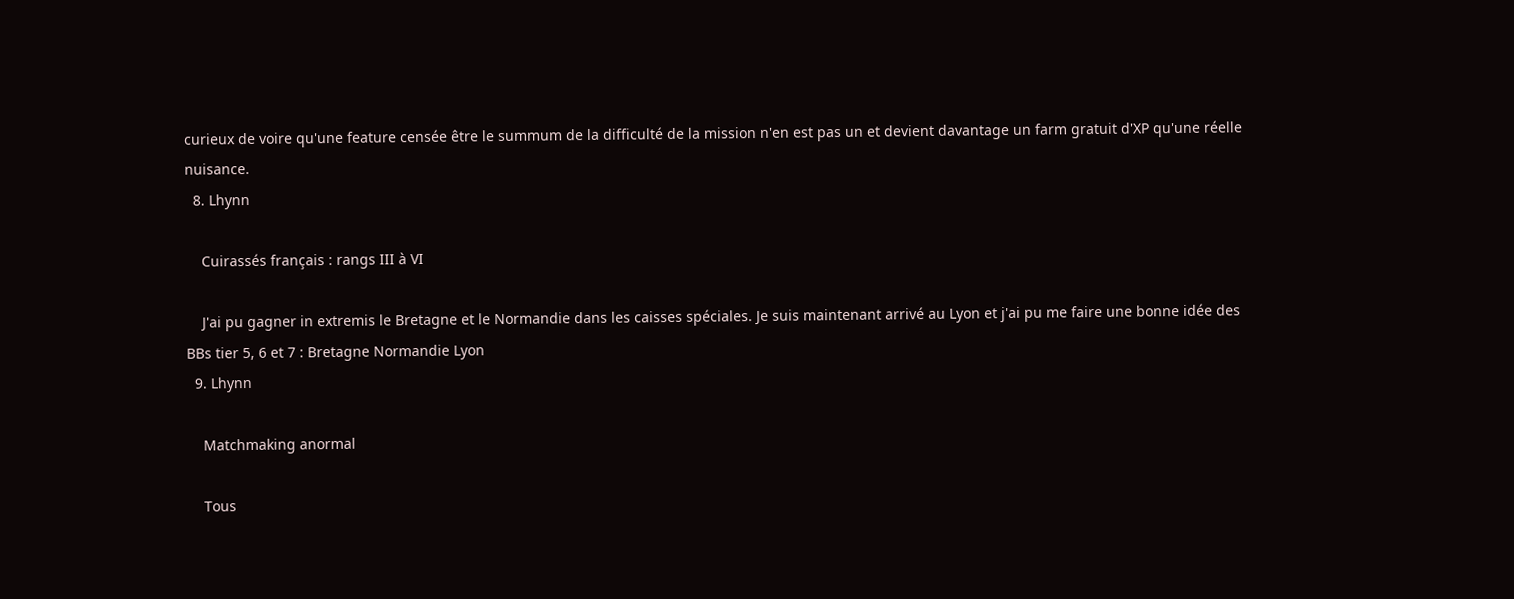curieux de voire qu'une feature censée être le summum de la difficulté de la mission n'en est pas un et devient davantage un farm gratuit d'XP qu'une réelle nuisance.
  8. Lhynn

    Cuirassés français : rangs III à VI

    J'ai pu gagner in extremis le Bretagne et le Normandie dans les caisses spéciales. Je suis maintenant arrivé au Lyon et j'ai pu me faire une bonne idée des BBs tier 5, 6 et 7 : Bretagne Normandie Lyon
  9. Lhynn

    Matchmaking anormal

    Tous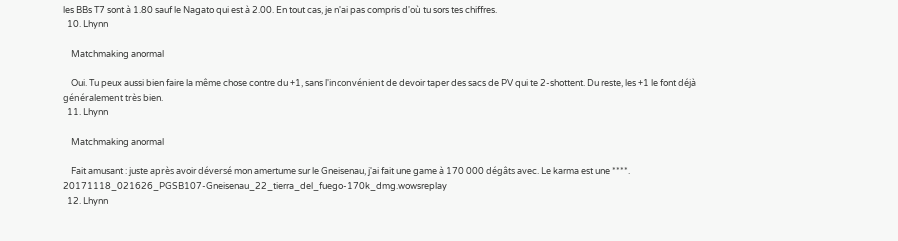les BBs T7 sont à 1.80 sauf le Nagato qui est à 2.00. En tout cas, je n'ai pas compris d'où tu sors tes chiffres.
  10. Lhynn

    Matchmaking anormal

    Oui. Tu peux aussi bien faire la même chose contre du +1, sans l'inconvénient de devoir taper des sacs de PV qui te 2-shottent. Du reste, les +1 le font déjà généralement très bien.
  11. Lhynn

    Matchmaking anormal

    Fait amusant : juste après avoir déversé mon amertume sur le Gneisenau, j'ai fait une game à 170 000 dégâts avec. Le karma est une ****. 20171118_021626_PGSB107-Gneisenau_22_tierra_del_fuego-170k_dmg.wowsreplay
  12. Lhynn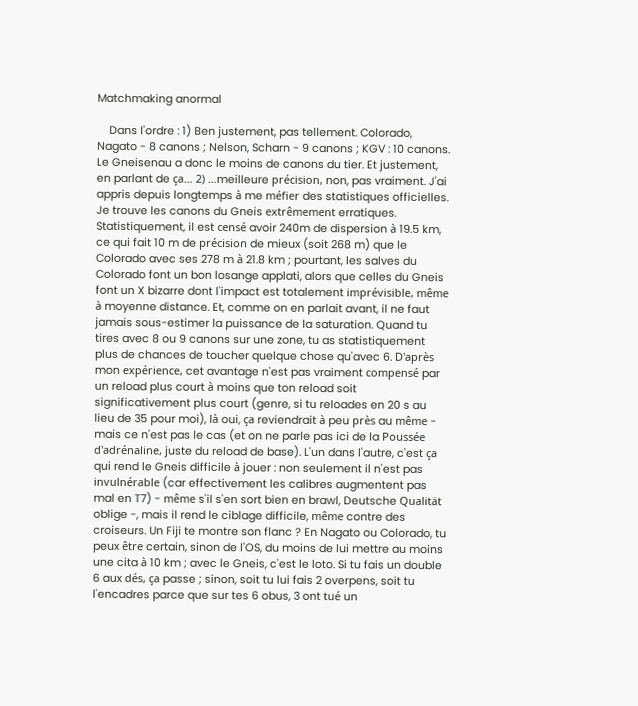Matchmaking anormal

    Dans l'ordre : 1) Ben justement, pas tellement. Colorado, Nagato - 8 canons ; Nelson, Scharn - 9 canons ; KGV : 10 canons. Le Gneisenau a donc le moins de canons du tier. Et justement, en parlant de ça... 2) ...meilleure précision, non, pas vraiment. J'ai appris depuis longtemps à me méfier des statistiques officielles. Je trouve les canons du Gneis extrêmement erratiques. Statistiquement, il est censé avoir 240m de dispersion à 19.5 km, ce qui fait 10 m de précision de mieux (soit 268 m) que le Colorado avec ses 278 m à 21.8 km ; pourtant, les salves du Colorado font un bon losange applati, alors que celles du Gneis font un X bizarre dont l'impact est totalement imprévisible, même à moyenne distance. Et, comme on en parlait avant, il ne faut jamais sous-estimer la puissance de la saturation. Quand tu tires avec 8 ou 9 canons sur une zone, tu as statistiquement plus de chances de toucher quelque chose qu'avec 6. D'après mon expérience, cet avantage n'est pas vraiment compensé par un reload plus court à moins que ton reload soit significativement plus court (genre, si tu reloades en 20 s au lieu de 35 pour moi), là oui, ça reviendrait à peu près au même - mais ce n'est pas le cas (et on ne parle pas ici de la Poussée d'adrénaline, juste du reload de base). L'un dans l'autre, c'est ça qui rend le Gneis difficile à jouer : non seulement il n'est pas invulnérable (car effectivement les calibres augmentent pas mal en T7) - même s'il s'en sort bien en brawl, Deutsche Qualität oblige -, mais il rend le ciblage difficile, même contre des croiseurs. Un Fiji te montre son flanc ? En Nagato ou Colorado, tu peux être certain, sinon de l'OS, du moins de lui mettre au moins une cita à 10 km ; avec le Gneis, c'est le loto. Si tu fais un double 6 aux dés, ça passe ; sinon, soit tu lui fais 2 overpens, soit tu l'encadres parce que sur tes 6 obus, 3 ont tué un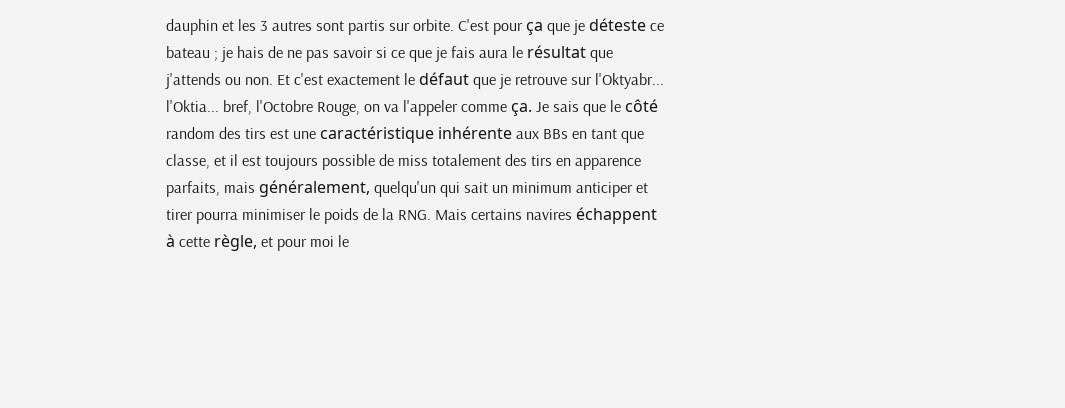dauphin et les 3 autres sont partis sur orbite. C'est pour ça que je déteste ce bateau ; je hais de ne pas savoir si ce que je fais aura le résultat que j'attends ou non. Et c'est exactement le défaut que je retrouve sur l'Oktyabr... l'Oktia... bref, l'Octobre Rouge, on va l'appeler comme ça. Je sais que le côté random des tirs est une caractéristique inhérente aux BBs en tant que classe, et il est toujours possible de miss totalement des tirs en apparence parfaits, mais généralement, quelqu'un qui sait un minimum anticiper et tirer pourra minimiser le poids de la RNG. Mais certains navires échappent à cette règle, et pour moi le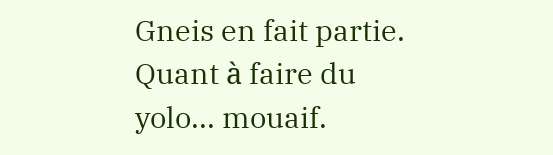Gneis en fait partie. Quant à faire du yolo... mouaif.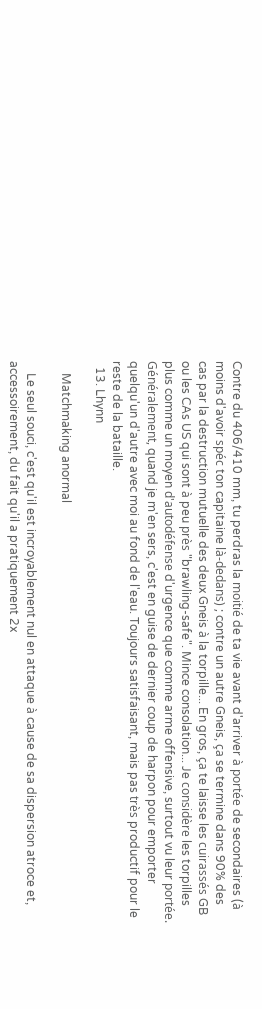Contre du 406/410 mm, tu perdras la moitié de ta vie avant d'arriver à portée de secondaires (à moins d'avoir spéc ton capitaine là-dedans) ; contre un autre Gneis, ça se termine dans 90% des cas par la destruction mutuelle des deux Gneis à la torpille... En gros, ça te laisse les cuirassés GB ou les CAs US qui sont à peu près "brawling-safe". Mince consolation... Je considère les torpilles plus comme un moyen d'autodéfense d'urgence que comme arme offensive, surtout vu leur portée. Généralement, quand je m'en sers, c'est en guise de dernier coup de harpon pour emporter quelqu'un d'autre avec moi au fond de l'eau. Toujours satisfaisant, mais pas très productif pour le reste de la bataille.
  13. Lhynn

    Matchmaking anormal

    Le seul souci, c'est qu'il est incroyablement nul en attaque à cause de sa dispersion atroce et, accessoirement, du fait qu'il a pratiquement 2x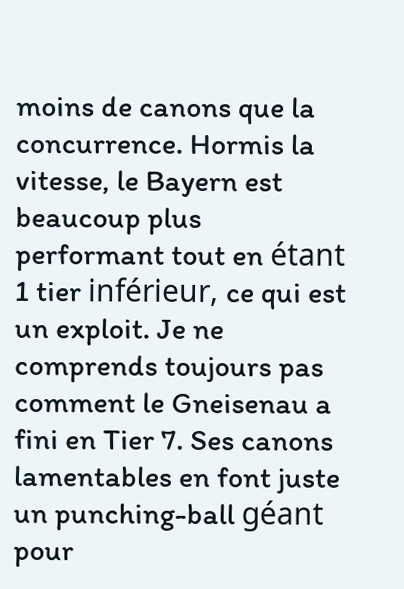moins de canons que la concurrence. Hormis la vitesse, le Bayern est beaucoup plus performant tout en étant 1 tier inférieur, ce qui est un exploit. Je ne comprends toujours pas comment le Gneisenau a fini en Tier 7. Ses canons lamentables en font juste un punching-ball géant pour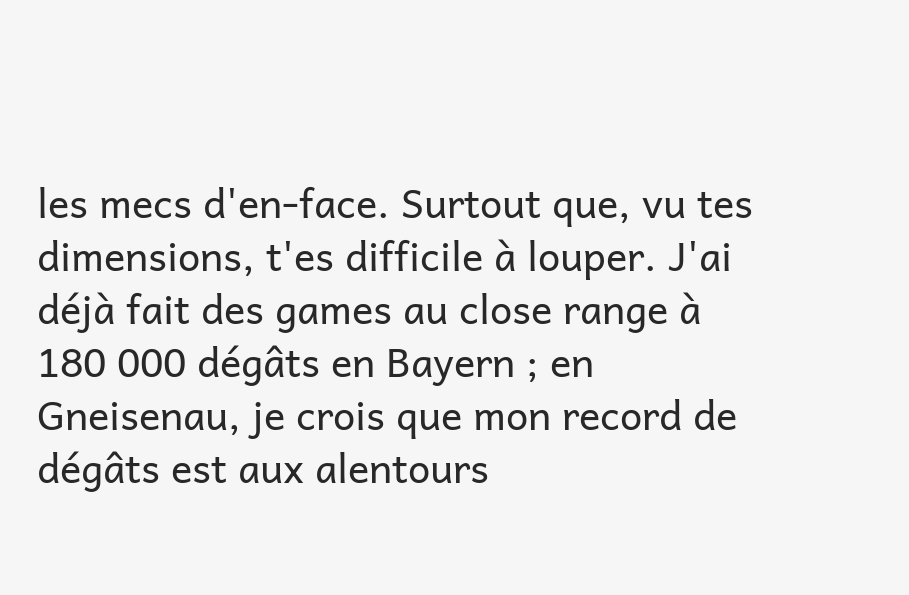les mecs d'en-face. Surtout que, vu tes dimensions, t'es difficile à louper. J'ai déjà fait des games au close range à 180 000 dégâts en Bayern ; en Gneisenau, je crois que mon record de dégâts est aux alentours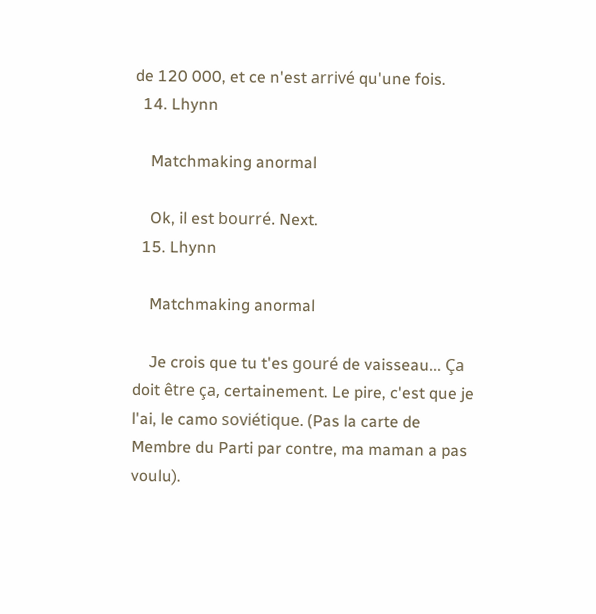de 120 000, et ce n'est arrivé qu'une fois.
  14. Lhynn

    Matchmaking anormal

    Ok, il est bourré. Next.
  15. Lhynn

    Matchmaking anormal

    Je crois que tu t'es gouré de vaisseau... Ça doit être ça, certainement. Le pire, c'est que je l'ai, le camo soviétique. (Pas la carte de Membre du Parti par contre, ma maman a pas voulu).